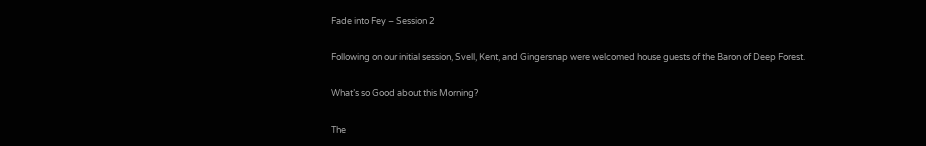Fade into Fey – Session 2

Following on our initial session, Svell, Kent, and Gingersnap were welcomed house guests of the Baron of Deep Forest.

What’s so Good about this Morning?

The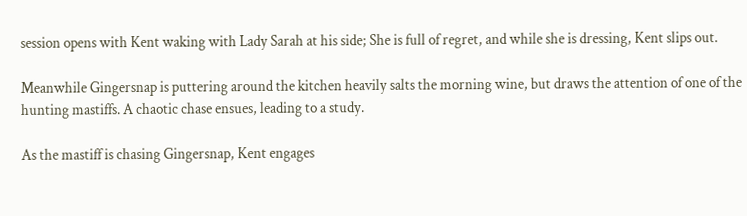session opens with Kent waking with Lady Sarah at his side; She is full of regret, and while she is dressing, Kent slips out.

Meanwhile Gingersnap is puttering around the kitchen heavily salts the morning wine, but draws the attention of one of the hunting mastiffs. A chaotic chase ensues, leading to a study.

As the mastiff is chasing Gingersnap, Kent engages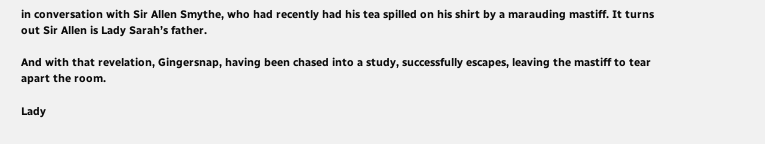in conversation with Sir Allen Smythe, who had recently had his tea spilled on his shirt by a marauding mastiff. It turns out Sir Allen is Lady Sarah’s father.

And with that revelation, Gingersnap, having been chased into a study, successfully escapes, leaving the mastiff to tear apart the room.

Lady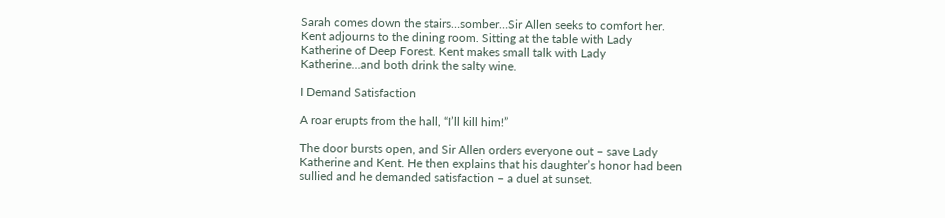Sarah comes down the stairs…somber…Sir Allen seeks to comfort her. Kent adjourns to the dining room. Sitting at the table with Lady Katherine of Deep Forest. Kent makes small talk with Lady Katherine…and both drink the salty wine.

I Demand Satisfaction

A roar erupts from the hall, “I’ll kill him!”

The door bursts open, and Sir Allen orders everyone out – save Lady Katherine and Kent. He then explains that his daughter’s honor had been sullied and he demanded satisfaction – a duel at sunset.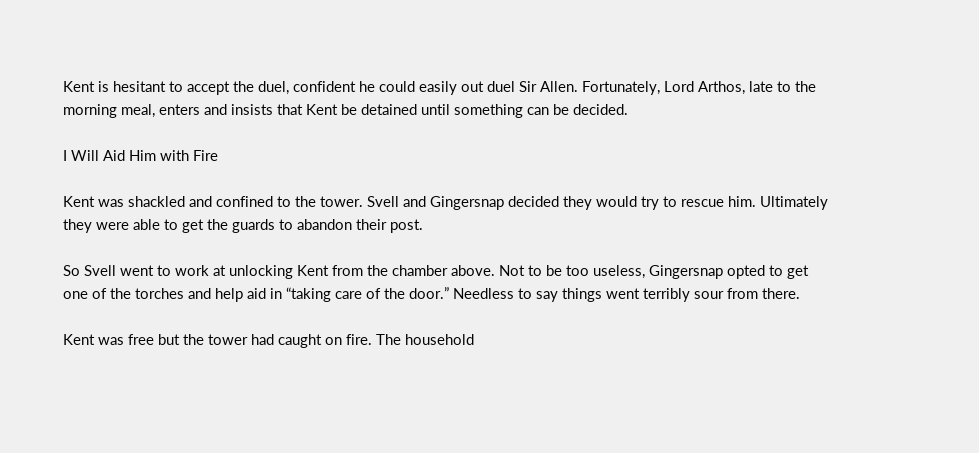Kent is hesitant to accept the duel, confident he could easily out duel Sir Allen. Fortunately, Lord Arthos, late to the morning meal, enters and insists that Kent be detained until something can be decided.

I Will Aid Him with Fire

Kent was shackled and confined to the tower. Svell and Gingersnap decided they would try to rescue him. Ultimately they were able to get the guards to abandon their post.

So Svell went to work at unlocking Kent from the chamber above. Not to be too useless, Gingersnap opted to get one of the torches and help aid in “taking care of the door.” Needless to say things went terribly sour from there.

Kent was free but the tower had caught on fire. The household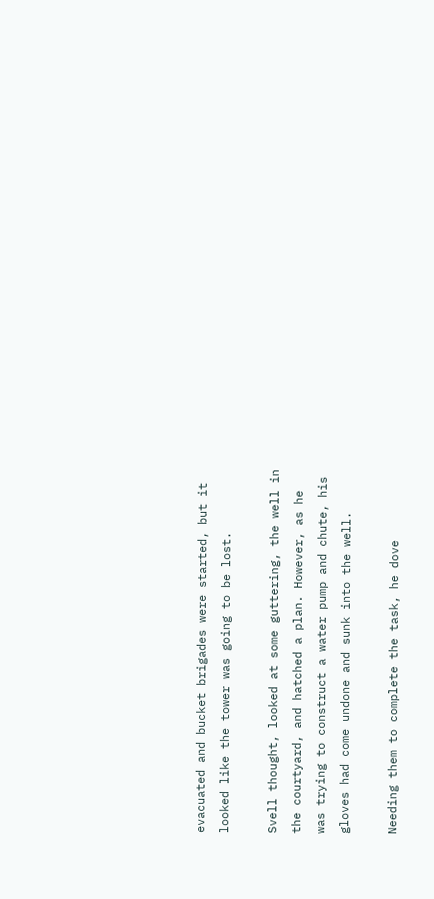evacuated and bucket brigades were started, but it looked like the tower was going to be lost.

Svell thought, looked at some guttering, the well in the courtyard, and hatched a plan. However, as he was trying to construct a water pump and chute, his gloves had come undone and sunk into the well.

Needing them to complete the task, he dove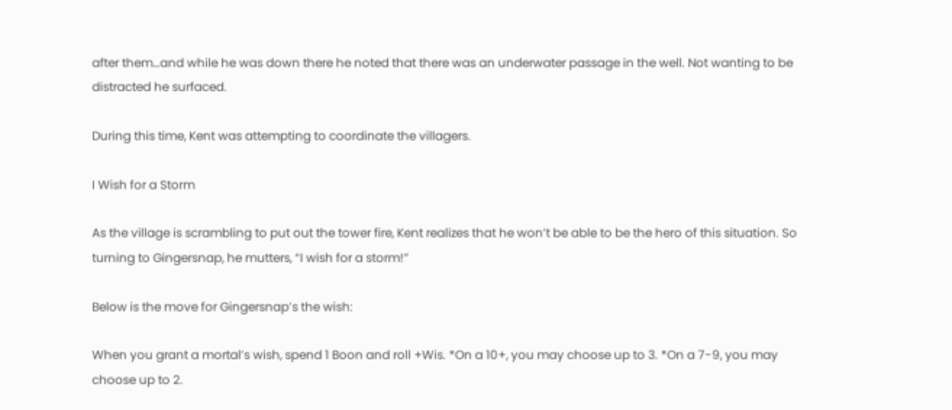after them…and while he was down there he noted that there was an underwater passage in the well. Not wanting to be distracted he surfaced.

During this time, Kent was attempting to coordinate the villagers.

I Wish for a Storm

As the village is scrambling to put out the tower fire, Kent realizes that he won’t be able to be the hero of this situation. So turning to Gingersnap, he mutters, “I wish for a storm!”

Below is the move for Gingersnap’s the wish:

When you grant a mortal’s wish, spend 1 Boon and roll +Wis. *On a 10+, you may choose up to 3. *On a 7-9, you may choose up to 2.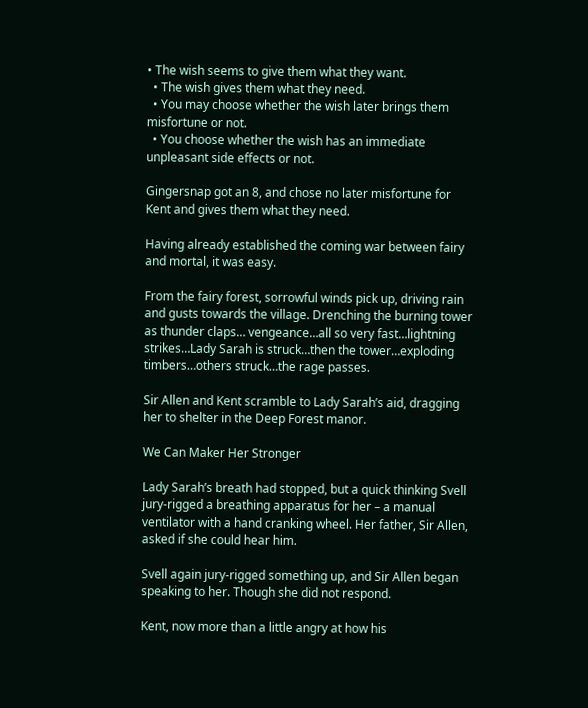• The wish seems to give them what they want.
  • The wish gives them what they need.
  • You may choose whether the wish later brings them misfortune or not.
  • You choose whether the wish has an immediate unpleasant side effects or not.

Gingersnap got an 8, and chose no later misfortune for Kent and gives them what they need.

Having already established the coming war between fairy and mortal, it was easy.

From the fairy forest, sorrowful winds pick up, driving rain and gusts towards the village. Drenching the burning tower as thunder claps… vengeance…all so very fast…lightning strikes…Lady Sarah is struck…then the tower…exploding timbers…others struck…the rage passes.

Sir Allen and Kent scramble to Lady Sarah’s aid, dragging her to shelter in the Deep Forest manor.

We Can Maker Her Stronger

Lady Sarah’s breath had stopped, but a quick thinking Svell jury-rigged a breathing apparatus for her – a manual ventilator with a hand cranking wheel. Her father, Sir Allen, asked if she could hear him.

Svell again jury-rigged something up, and Sir Allen began speaking to her. Though she did not respond.

Kent, now more than a little angry at how his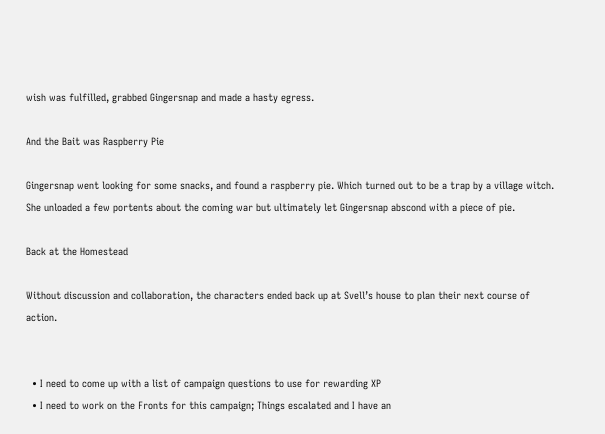wish was fulfilled, grabbed Gingersnap and made a hasty egress.

And the Bait was Raspberry Pie

Gingersnap went looking for some snacks, and found a raspberry pie. Which turned out to be a trap by a village witch. She unloaded a few portents about the coming war but ultimately let Gingersnap abscond with a piece of pie.

Back at the Homestead

Without discussion and collaboration, the characters ended back up at Svell’s house to plan their next course of action.


  • I need to come up with a list of campaign questions to use for rewarding XP
  • I need to work on the Fronts for this campaign; Things escalated and I have an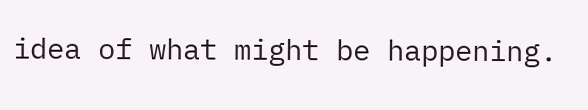idea of what might be happening.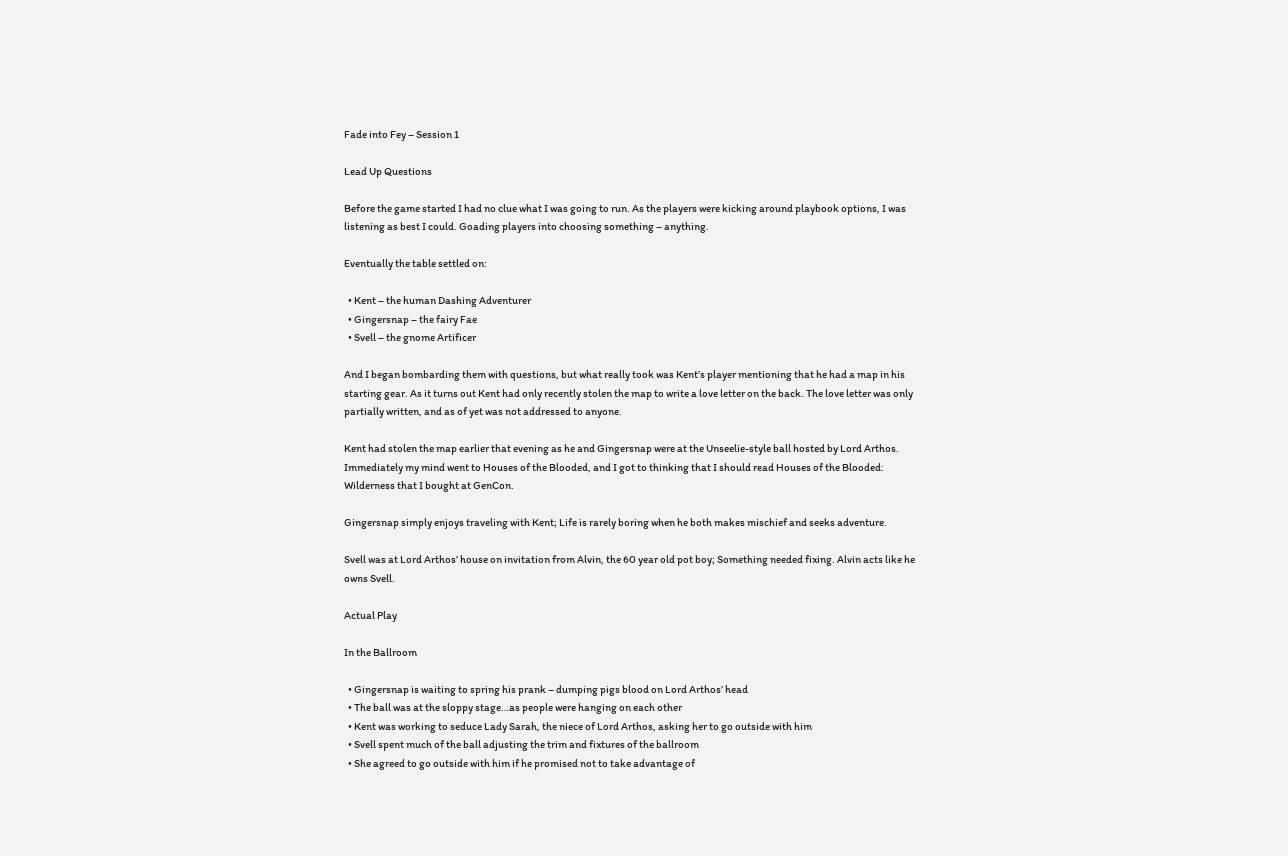Fade into Fey – Session 1

Lead Up Questions

Before the game started I had no clue what I was going to run. As the players were kicking around playbook options, I was listening as best I could. Goading players into choosing something – anything.

Eventually the table settled on:

  • Kent – the human Dashing Adventurer
  • Gingersnap – the fairy Fae
  • Svell – the gnome Artificer

And I began bombarding them with questions, but what really took was Kent’s player mentioning that he had a map in his starting gear. As it turns out Kent had only recently stolen the map to write a love letter on the back. The love letter was only partially written, and as of yet was not addressed to anyone.

Kent had stolen the map earlier that evening as he and Gingersnap were at the Unseelie-style ball hosted by Lord Arthos. Immediately my mind went to Houses of the Blooded, and I got to thinking that I should read Houses of the Blooded: Wilderness that I bought at GenCon.

Gingersnap simply enjoys traveling with Kent; Life is rarely boring when he both makes mischief and seeks adventure.

Svell was at Lord Arthos’ house on invitation from Alvin, the 60 year old pot boy; Something needed fixing. Alvin acts like he owns Svell.

Actual Play

In the Ballroom

  • Gingersnap is waiting to spring his prank – dumping pigs blood on Lord Arthos’ head
  • The ball was at the sloppy stage…as people were hanging on each other
  • Kent was working to seduce Lady Sarah, the niece of Lord Arthos, asking her to go outside with him
  • Svell spent much of the ball adjusting the trim and fixtures of the ballroom
  • She agreed to go outside with him if he promised not to take advantage of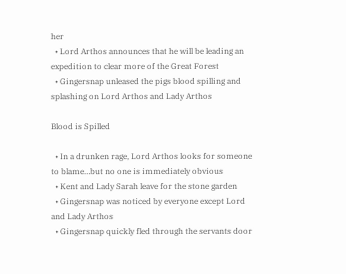her
  • Lord Arthos announces that he will be leading an expedition to clear more of the Great Forest
  • Gingersnap unleased the pigs blood spilling and splashing on Lord Arthos and Lady Arthos

Blood is Spilled

  • In a drunken rage, Lord Arthos looks for someone to blame…but no one is immediately obvious
  • Kent and Lady Sarah leave for the stone garden
  • Gingersnap was noticed by everyone except Lord and Lady Arthos
  • Gingersnap quickly fled through the servants door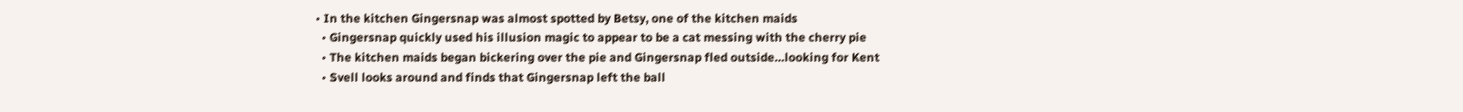• In the kitchen Gingersnap was almost spotted by Betsy, one of the kitchen maids
  • Gingersnap quickly used his illusion magic to appear to be a cat messing with the cherry pie
  • The kitchen maids began bickering over the pie and Gingersnap fled outside…looking for Kent
  • Svell looks around and finds that Gingersnap left the ball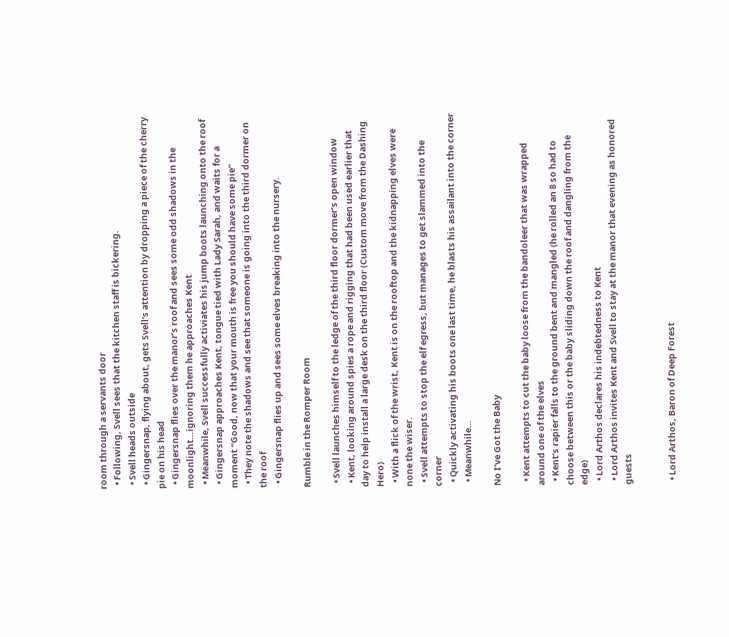room through a servants door
  • Following, Svell sees that the kitchen staff is bickering.
  • Svell heads outside
  • Gingersnap, flying about, gets Svell’s attention by dropping a piece of the cherry pie on his head
  • Gingersnap flies over the manor’s roof and sees some odd shadows in the moonlight…ignoring them he approaches Kent
  • Meanwhile, Svell successfully activiates his jump boots launching onto the roof
  • Gingersnap approaches Kent, tongue tied with Lady Sarah, and waits for a moment “Good, now that your mouth is free you should have some pie”
  • They note the shadows and see that someone is going into the third dormer on the roof
  • Gingersnap flies up and sees some elves breaking into the nursery.

Rumble in the Romper Room

  • Svell launches himself to the ledge of the third floor dormer’s open window
  • Kent, looking around spies a rope and rigging that had been used earlier that day to help install a large desk on the third floor (Custom move from the Dashing Hero)
  • With a flick of the wrist, Kent is on the rooftop and the kidnapping elves were none the wiser.
  • Svell attempts to stop the elf egress, but manages to get slammed into the corner
  • Quickly activating his boots one last time, he blasts his assailant into the corner
  • Meanwhile…

No I’ve Got the Baby

  • Kent attempts to cut the baby loose from the bandoleer that was wrapped around one of the elves
  • Kent’s rapier falls to the ground bent and mangled (he rolled an 8 so had to choose between this or the baby sliding down the roof and dangling from the edge)
  • Lord Arthos declares his indebtedness to Kent
  • Lord Arthos invites Kent and Svell to stay at the manor that evening as honored guests


  • Lord Arthos, Baron of Deep Forest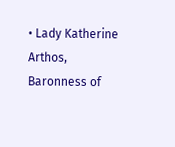• Lady Katherine Arthos, Baronness of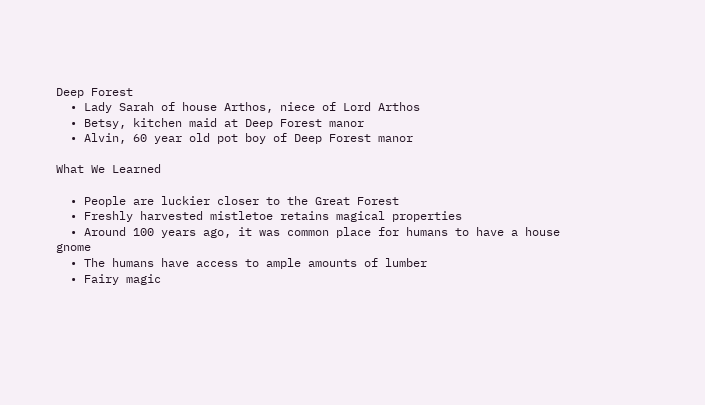Deep Forest
  • Lady Sarah of house Arthos, niece of Lord Arthos
  • Betsy, kitchen maid at Deep Forest manor
  • Alvin, 60 year old pot boy of Deep Forest manor

What We Learned

  • People are luckier closer to the Great Forest
  • Freshly harvested mistletoe retains magical properties
  • Around 100 years ago, it was common place for humans to have a house gnome
  • The humans have access to ample amounts of lumber
  • Fairy magic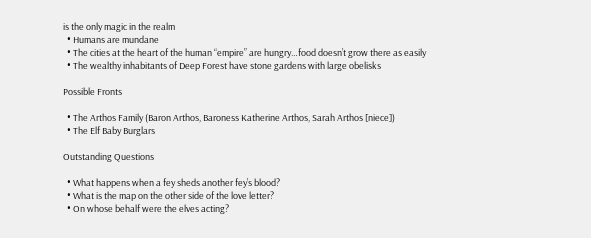is the only magic in the realm
  • Humans are mundane
  • The cities at the heart of the human “empire” are hungry…food doesn’t grow there as easily
  • The wealthy inhabitants of Deep Forest have stone gardens with large obelisks

Possible Fronts

  • The Arthos Family (Baron Arthos, Baroness Katherine Arthos, Sarah Arthos [niece])
  • The Elf Baby Burglars

Outstanding Questions

  • What happens when a fey sheds another fey’s blood?
  • What is the map on the other side of the love letter?
  • On whose behalf were the elves acting?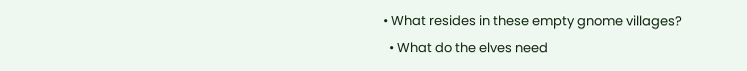• What resides in these empty gnome villages?
  • What do the elves need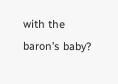with the baron’s baby?